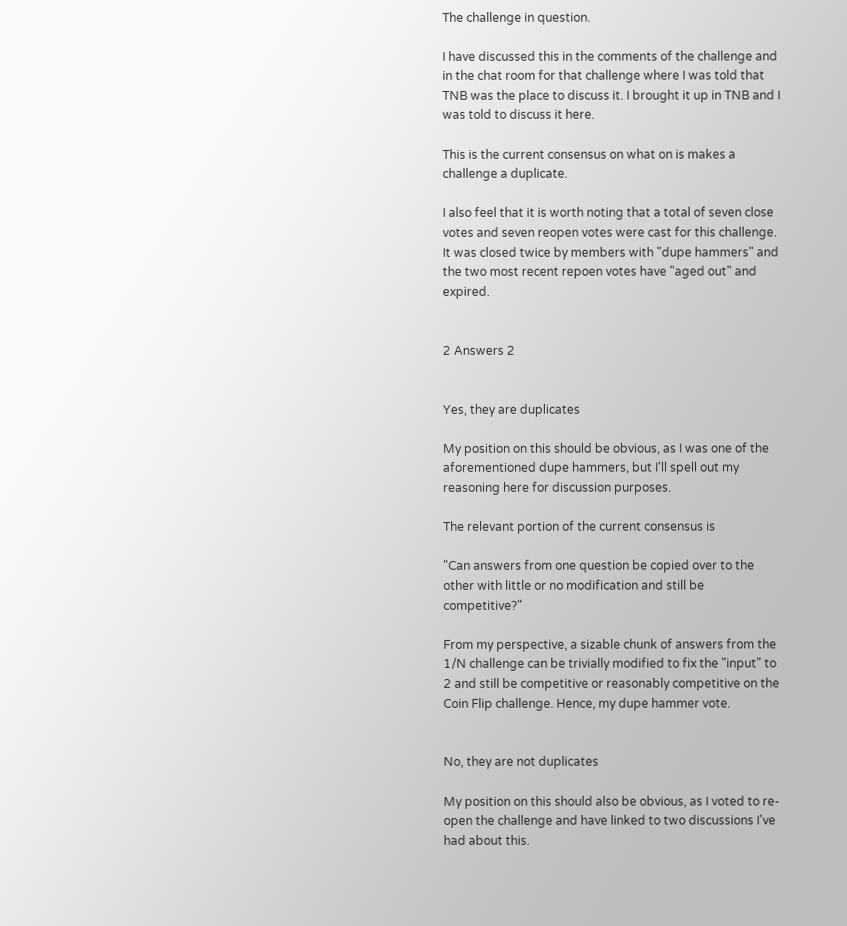The challenge in question.

I have discussed this in the comments of the challenge and in the chat room for that challenge where I was told that TNB was the place to discuss it. I brought it up in TNB and I was told to discuss it here.

This is the current consensus on what on is makes a challenge a duplicate.

I also feel that it is worth noting that a total of seven close votes and seven reopen votes were cast for this challenge. It was closed twice by members with "dupe hammers" and the two most recent repoen votes have "aged out" and expired.


2 Answers 2


Yes, they are duplicates

My position on this should be obvious, as I was one of the aforementioned dupe hammers, but I'll spell out my reasoning here for discussion purposes.

The relevant portion of the current consensus is

"Can answers from one question be copied over to the other with little or no modification and still be competitive?"

From my perspective, a sizable chunk of answers from the 1/N challenge can be trivially modified to fix the "input" to 2 and still be competitive or reasonably competitive on the Coin Flip challenge. Hence, my dupe hammer vote.


No, they are not duplicates

My position on this should also be obvious, as I voted to re-open the challenge and have linked to two discussions I've had about this.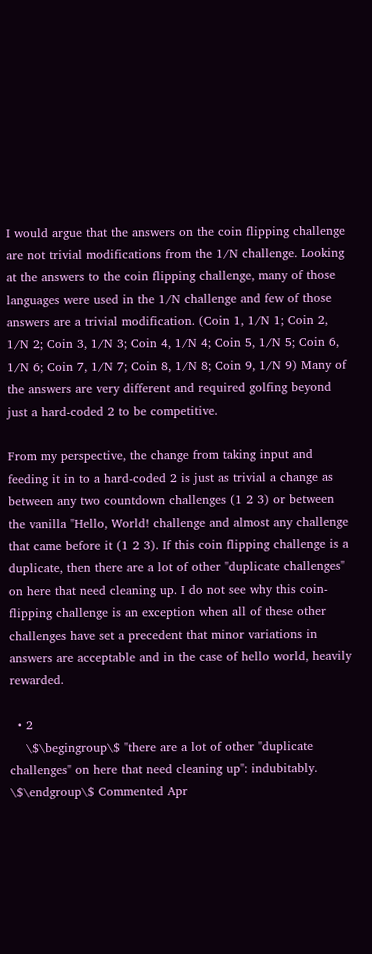I would argue that the answers on the coin flipping challenge are not trivial modifications from the 1/N challenge. Looking at the answers to the coin flipping challenge, many of those languages were used in the 1/N challenge and few of those answers are a trivial modification. (Coin 1, 1/N 1; Coin 2, 1/N 2; Coin 3, 1/N 3; Coin 4, 1/N 4; Coin 5, 1/N 5; Coin 6, 1/N 6; Coin 7, 1/N 7; Coin 8, 1/N 8; Coin 9, 1/N 9) Many of the answers are very different and required golfing beyond just a hard-coded 2 to be competitive.

From my perspective, the change from taking input and feeding it in to a hard-coded 2 is just as trivial a change as between any two countdown challenges (1 2 3) or between the vanilla "Hello, World! challenge and almost any challenge that came before it (1 2 3). If this coin flipping challenge is a duplicate, then there are a lot of other "duplicate challenges" on here that need cleaning up. I do not see why this coin-flipping challenge is an exception when all of these other challenges have set a precedent that minor variations in answers are acceptable and in the case of hello world, heavily rewarded.

  • 2
    \$\begingroup\$ "there are a lot of other "duplicate challenges" on here that need cleaning up": indubitably. \$\endgroup\$ Commented Apr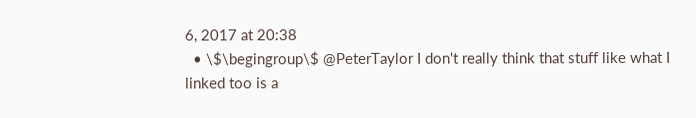6, 2017 at 20:38
  • \$\begingroup\$ @PeterTaylor I don't really think that stuff like what I linked too is a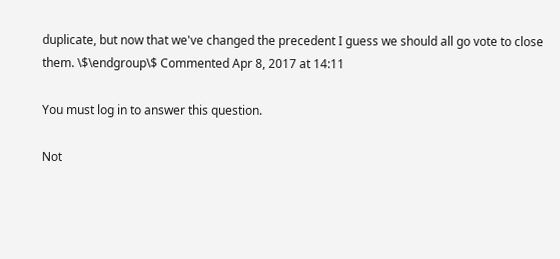duplicate, but now that we've changed the precedent I guess we should all go vote to close them. \$\endgroup\$ Commented Apr 8, 2017 at 14:11

You must log in to answer this question.

Not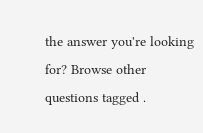the answer you're looking for? Browse other questions tagged .